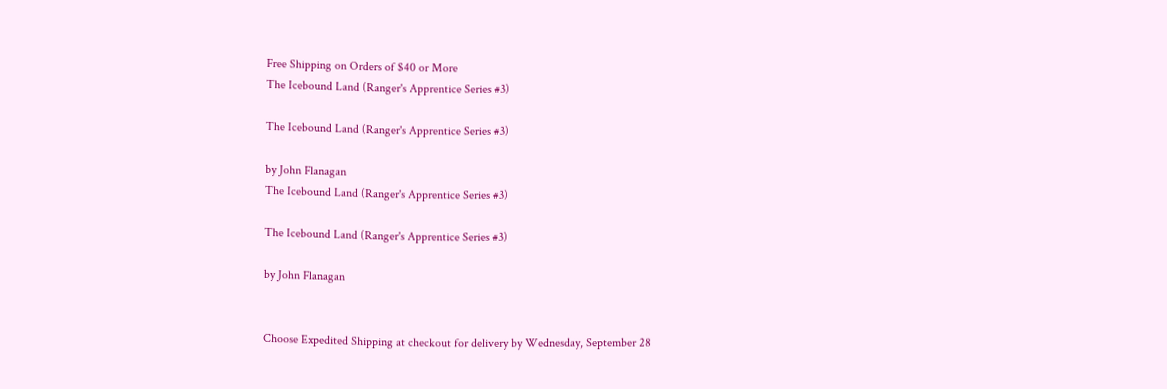Free Shipping on Orders of $40 or More
The Icebound Land (Ranger's Apprentice Series #3)

The Icebound Land (Ranger's Apprentice Series #3)

by John Flanagan
The Icebound Land (Ranger's Apprentice Series #3)

The Icebound Land (Ranger's Apprentice Series #3)

by John Flanagan


Choose Expedited Shipping at checkout for delivery by Wednesday, September 28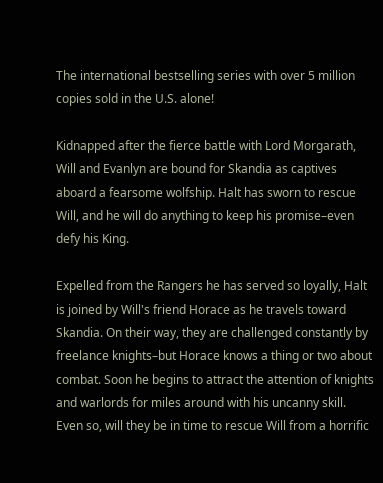The international bestselling series with over 5 million copies sold in the U.S. alone!

Kidnapped after the fierce battle with Lord Morgarath, Will and Evanlyn are bound for Skandia as captives aboard a fearsome wolfship. Halt has sworn to rescue Will, and he will do anything to keep his promise–even defy his King.

Expelled from the Rangers he has served so loyally, Halt is joined by Will's friend Horace as he travels toward Skandia. On their way, they are challenged constantly by freelance knights–but Horace knows a thing or two about combat. Soon he begins to attract the attention of knights and warlords for miles around with his uncanny skill. Even so, will they be in time to rescue Will from a horrific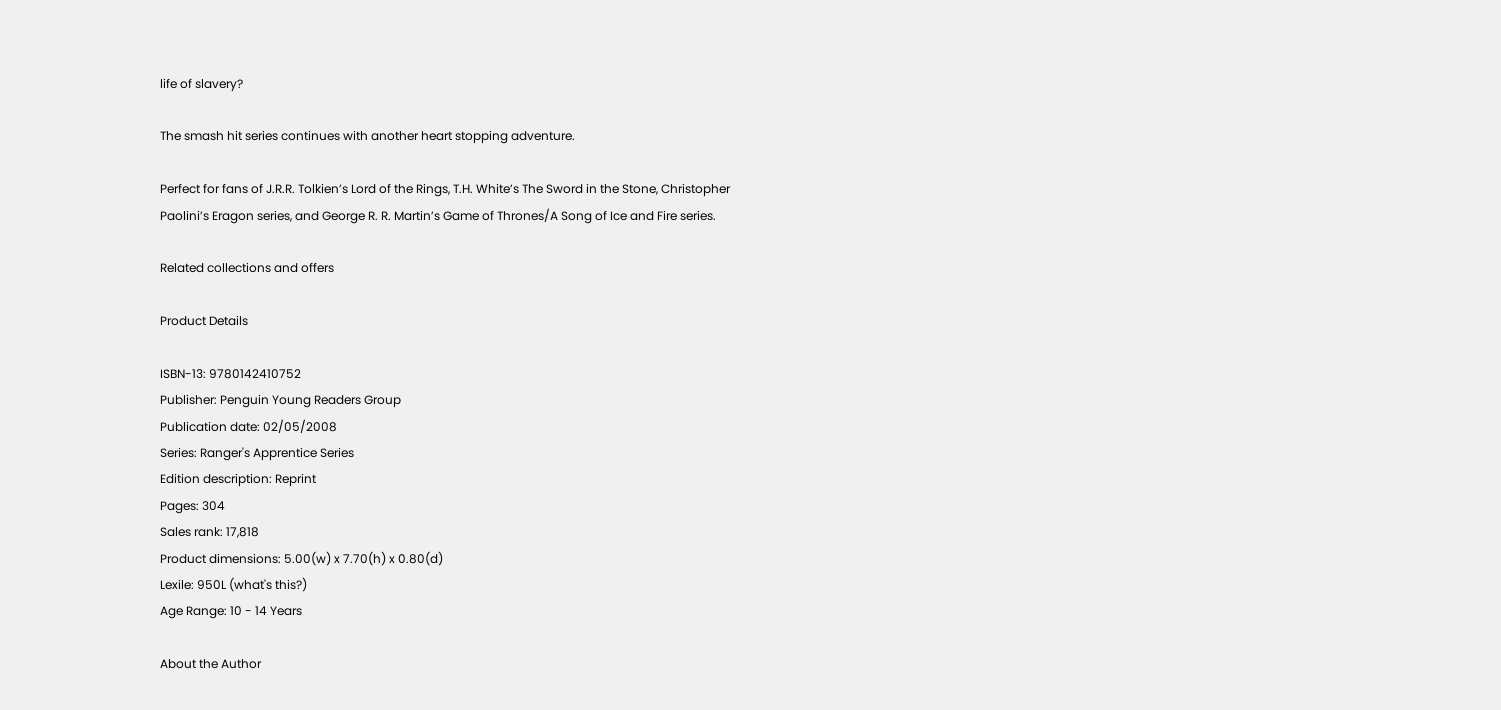life of slavery?

The smash hit series continues with another heart stopping adventure.

Perfect for fans of J.R.R. Tolkien’s Lord of the Rings, T.H. White’s The Sword in the Stone, Christopher Paolini’s Eragon series, and George R. R. Martin’s Game of Thrones/A Song of Ice and Fire series.

Related collections and offers

Product Details

ISBN-13: 9780142410752
Publisher: Penguin Young Readers Group
Publication date: 02/05/2008
Series: Ranger's Apprentice Series
Edition description: Reprint
Pages: 304
Sales rank: 17,818
Product dimensions: 5.00(w) x 7.70(h) x 0.80(d)
Lexile: 950L (what's this?)
Age Range: 10 - 14 Years

About the Author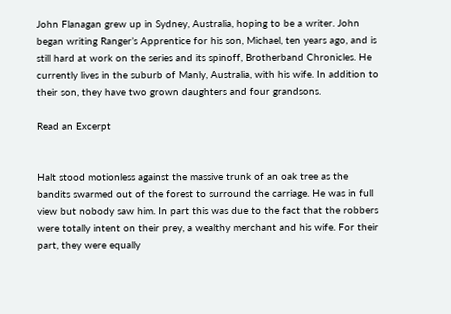John Flanagan grew up in Sydney, Australia, hoping to be a writer. John began writing Ranger’s Apprentice for his son, Michael, ten years ago, and is still hard at work on the series and its spinoff, Brotherband Chronicles. He currently lives in the suburb of Manly, Australia, with his wife. In addition to their son, they have two grown daughters and four grandsons.

Read an Excerpt


Halt stood motionless against the massive trunk of an oak tree as the bandits swarmed out of the forest to surround the carriage. He was in full view but nobody saw him. In part this was due to the fact that the robbers were totally intent on their prey, a wealthy merchant and his wife. For their part, they were equally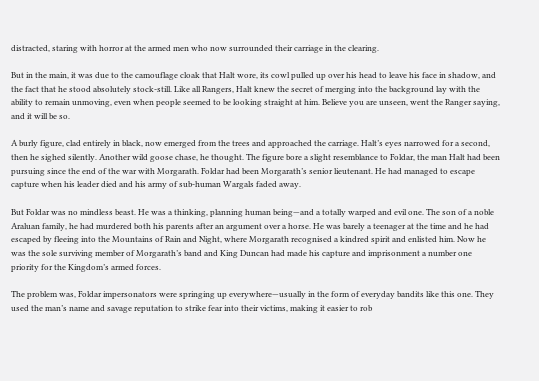distracted, staring with horror at the armed men who now surrounded their carriage in the clearing.

But in the main, it was due to the camouflage cloak that Halt wore, its cowl pulled up over his head to leave his face in shadow, and the fact that he stood absolutely stock-still. Like all Rangers, Halt knew the secret of merging into the background lay with the ability to remain unmoving, even when people seemed to be looking straight at him. Believe you are unseen, went the Ranger saying, and it will be so.

A burly figure, clad entirely in black, now emerged from the trees and approached the carriage. Halt’s eyes narrowed for a second, then he sighed silently. Another wild goose chase, he thought. The figure bore a slight resemblance to Foldar, the man Halt had been pursuing since the end of the war with Morgarath. Foldar had been Morgarath’s senior lieutenant. He had managed to escape capture when his leader died and his army of sub-human Wargals faded away.

But Foldar was no mindless beast. He was a thinking, planning human being—and a totally warped and evil one. The son of a noble Araluan family, he had murdered both his parents after an argument over a horse. He was barely a teenager at the time and he had escaped by fleeing into the Mountains of Rain and Night, where Morgarath recognised a kindred spirit and enlisted him. Now he was the sole surviving member of Morgarath’s band and King Duncan had made his capture and imprisonment a number one priority for the Kingdom’s armed forces.

The problem was, Foldar impersonators were springing up everywhere—usually in the form of everyday bandits like this one. They used the man’s name and savage reputation to strike fear into their victims, making it easier to rob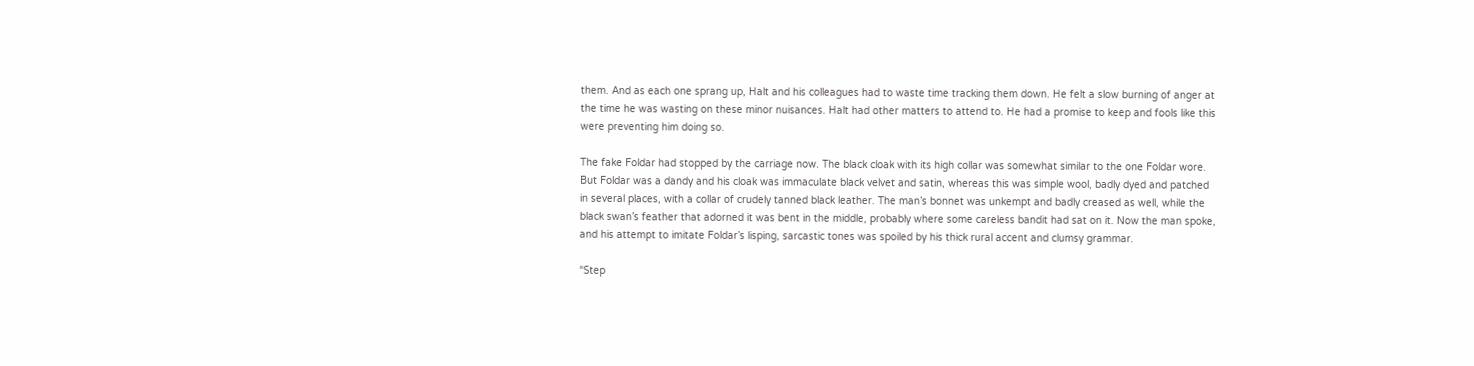them. And as each one sprang up, Halt and his colleagues had to waste time tracking them down. He felt a slow burning of anger at the time he was wasting on these minor nuisances. Halt had other matters to attend to. He had a promise to keep and fools like this were preventing him doing so.

The fake Foldar had stopped by the carriage now. The black cloak with its high collar was somewhat similar to the one Foldar wore. But Foldar was a dandy and his cloak was immaculate black velvet and satin, whereas this was simple wool, badly dyed and patched in several places, with a collar of crudely tanned black leather. The man’s bonnet was unkempt and badly creased as well, while the black swan’s feather that adorned it was bent in the middle, probably where some careless bandit had sat on it. Now the man spoke, and his attempt to imitate Foldar’s lisping, sarcastic tones was spoiled by his thick rural accent and clumsy grammar.

“Step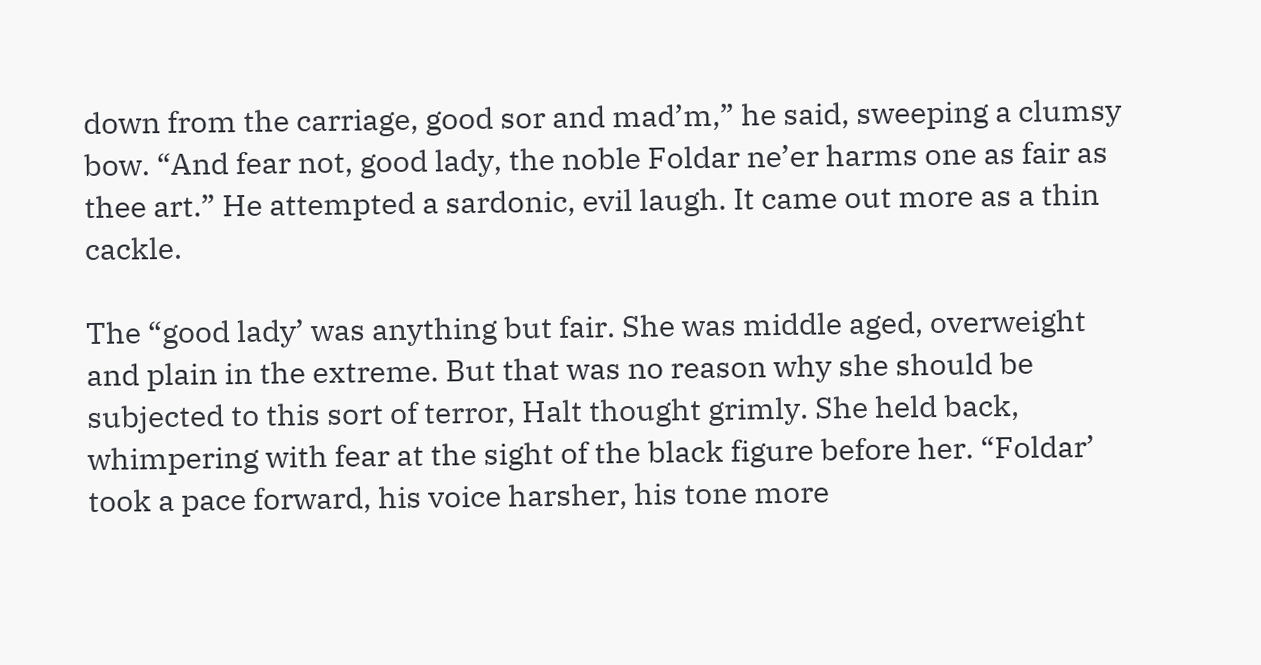down from the carriage, good sor and mad’m,” he said, sweeping a clumsy bow. “And fear not, good lady, the noble Foldar ne’er harms one as fair as thee art.” He attempted a sardonic, evil laugh. It came out more as a thin cackle.

The “good lady’ was anything but fair. She was middle aged, overweight and plain in the extreme. But that was no reason why she should be subjected to this sort of terror, Halt thought grimly. She held back, whimpering with fear at the sight of the black figure before her. “Foldar’ took a pace forward, his voice harsher, his tone more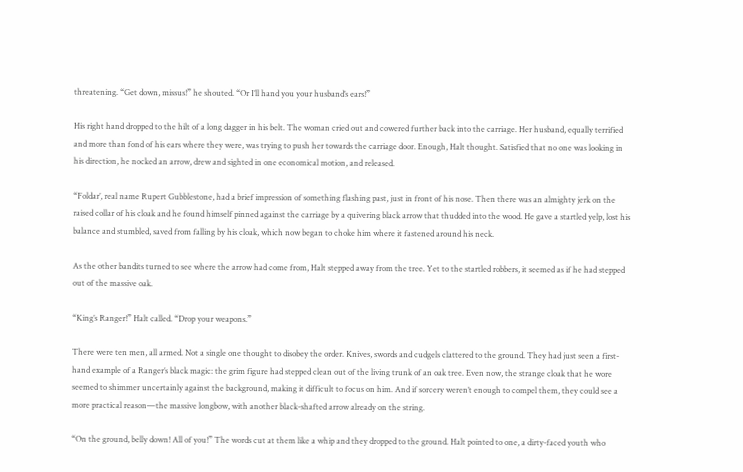threatening. “Get down, missus!” he shouted. “Or I’ll hand you your husband’s ears!”

His right hand dropped to the hilt of a long dagger in his belt. The woman cried out and cowered further back into the carriage. Her husband, equally terrified and more than fond of his ears where they were, was trying to push her towards the carriage door. Enough, Halt thought. Satisfied that no one was looking in his direction, he nocked an arrow, drew and sighted in one economical motion, and released.

“Foldar’, real name Rupert Gubblestone, had a brief impression of something flashing past, just in front of his nose. Then there was an almighty jerk on the raised collar of his cloak and he found himself pinned against the carriage by a quivering black arrow that thudded into the wood. He gave a startled yelp, lost his balance and stumbled, saved from falling by his cloak, which now began to choke him where it fastened around his neck.

As the other bandits turned to see where the arrow had come from, Halt stepped away from the tree. Yet to the startled robbers, it seemed as if he had stepped out of the massive oak.

“King’s Ranger!” Halt called. “Drop your weapons.”

There were ten men, all armed. Not a single one thought to disobey the order. Knives, swords and cudgels clattered to the ground. They had just seen a first-hand example of a Ranger’s black magic: the grim figure had stepped clean out of the living trunk of an oak tree. Even now, the strange cloak that he wore seemed to shimmer uncertainly against the background, making it difficult to focus on him. And if sorcery weren’t enough to compel them, they could see a more practical reason—the massive longbow, with another black-shafted arrow already on the string.

“On the ground, belly down! All of you!” The words cut at them like a whip and they dropped to the ground. Halt pointed to one, a dirty-faced youth who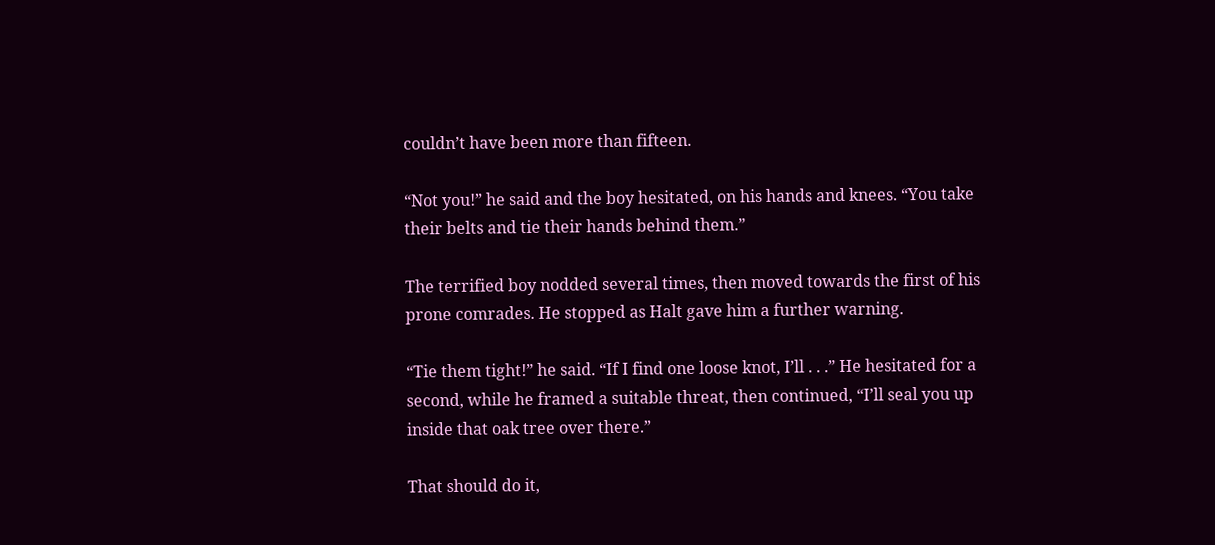couldn’t have been more than fifteen.

“Not you!” he said and the boy hesitated, on his hands and knees. “You take their belts and tie their hands behind them.”

The terrified boy nodded several times, then moved towards the first of his prone comrades. He stopped as Halt gave him a further warning.

“Tie them tight!” he said. “If I find one loose knot, I’ll . . .” He hesitated for a second, while he framed a suitable threat, then continued, “I’ll seal you up inside that oak tree over there.”

That should do it,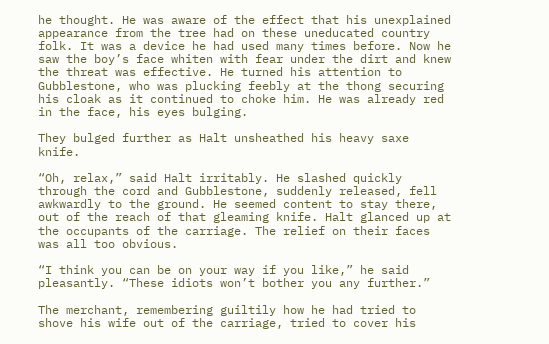he thought. He was aware of the effect that his unexplained appearance from the tree had on these uneducated country folk. It was a device he had used many times before. Now he saw the boy’s face whiten with fear under the dirt and knew the threat was effective. He turned his attention to Gubblestone, who was plucking feebly at the thong securing his cloak as it continued to choke him. He was already red in the face, his eyes bulging.

They bulged further as Halt unsheathed his heavy saxe knife.

“Oh, relax,” said Halt irritably. He slashed quickly through the cord and Gubblestone, suddenly released, fell awkwardly to the ground. He seemed content to stay there, out of the reach of that gleaming knife. Halt glanced up at the occupants of the carriage. The relief on their faces was all too obvious.

“I think you can be on your way if you like,” he said pleasantly. “These idiots won’t bother you any further.”

The merchant, remembering guiltily how he had tried to shove his wife out of the carriage, tried to cover his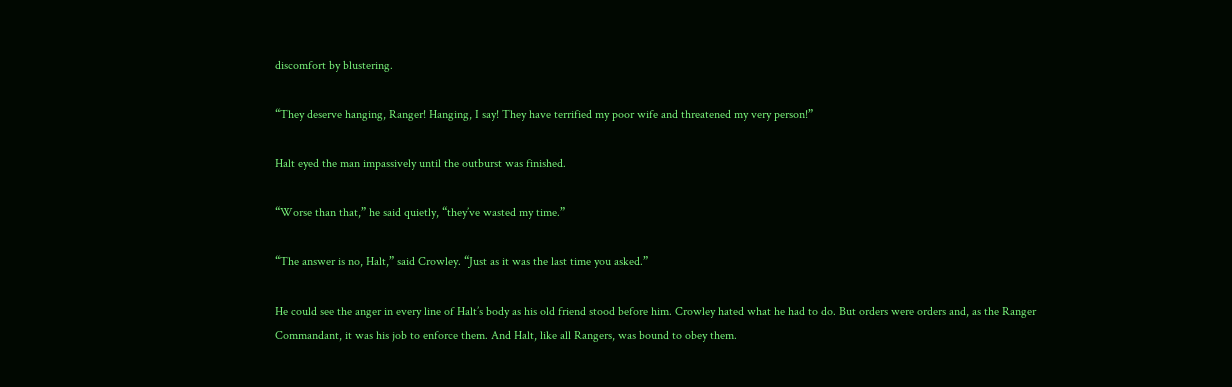discomfort by blustering.

“They deserve hanging, Ranger! Hanging, I say! They have terrified my poor wife and threatened my very person!”

Halt eyed the man impassively until the outburst was finished.

“Worse than that,” he said quietly, “they’ve wasted my time.”

“The answer is no, Halt,” said Crowley. “Just as it was the last time you asked.”

He could see the anger in every line of Halt’s body as his old friend stood before him. Crowley hated what he had to do. But orders were orders and, as the Ranger Commandant, it was his job to enforce them. And Halt, like all Rangers, was bound to obey them.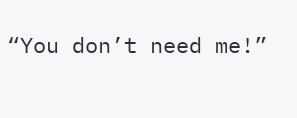“You don’t need me!”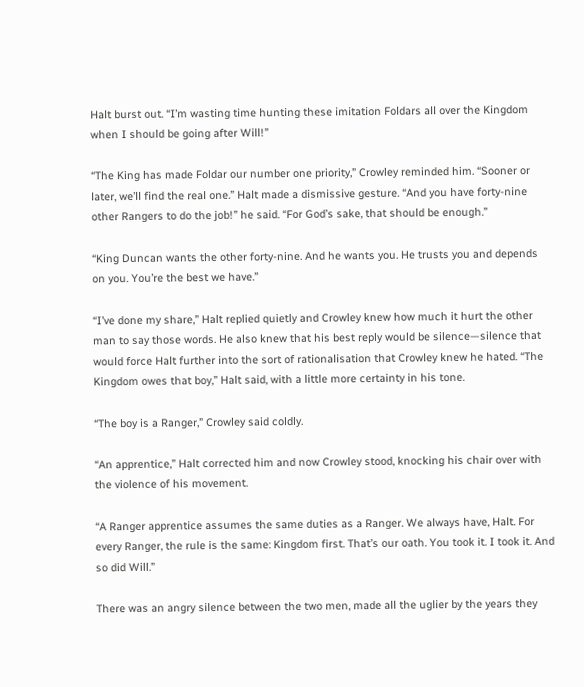Halt burst out. “I’m wasting time hunting these imitation Foldars all over the Kingdom when I should be going after Will!”

“The King has made Foldar our number one priority,” Crowley reminded him. “Sooner or later, we’ll find the real one.” Halt made a dismissive gesture. “And you have forty-nine other Rangers to do the job!” he said. “For God’s sake, that should be enough.”

“King Duncan wants the other forty-nine. And he wants you. He trusts you and depends on you. You’re the best we have.”

“I’ve done my share,” Halt replied quietly and Crowley knew how much it hurt the other man to say those words. He also knew that his best reply would be silence—silence that would force Halt further into the sort of rationalisation that Crowley knew he hated. “The Kingdom owes that boy,” Halt said, with a little more certainty in his tone.

“The boy is a Ranger,” Crowley said coldly.

“An apprentice,” Halt corrected him and now Crowley stood, knocking his chair over with the violence of his movement.

“A Ranger apprentice assumes the same duties as a Ranger. We always have, Halt. For every Ranger, the rule is the same: Kingdom first. That’s our oath. You took it. I took it. And so did Will.”

There was an angry silence between the two men, made all the uglier by the years they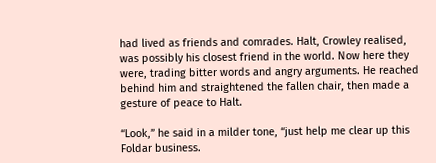had lived as friends and comrades. Halt, Crowley realised, was possibly his closest friend in the world. Now here they were, trading bitter words and angry arguments. He reached behind him and straightened the fallen chair, then made a gesture of peace to Halt.

“Look,” he said in a milder tone, “just help me clear up this Foldar business.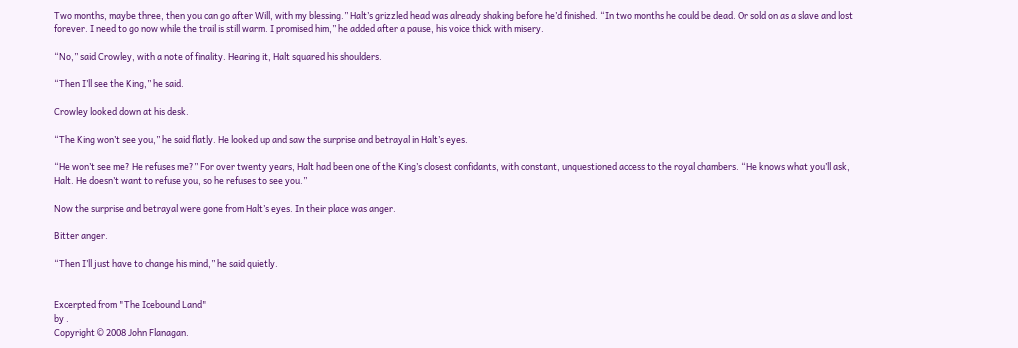Two months, maybe three, then you can go after Will, with my blessing.” Halt’s grizzled head was already shaking before he’d finished. “In two months he could be dead. Or sold on as a slave and lost forever. I need to go now while the trail is still warm. I promised him,” he added after a pause, his voice thick with misery.

“No,” said Crowley, with a note of finality. Hearing it, Halt squared his shoulders.

“Then I’ll see the King,” he said.

Crowley looked down at his desk.

“The King won’t see you,” he said flatly. He looked up and saw the surprise and betrayal in Halt’s eyes.

“He won’t see me? He refuses me?” For over twenty years, Halt had been one of the King’s closest confidants, with constant, unquestioned access to the royal chambers. “He knows what you’ll ask, Halt. He doesn’t want to refuse you, so he refuses to see you.”

Now the surprise and betrayal were gone from Halt’s eyes. In their place was anger.

Bitter anger.

“Then I’ll just have to change his mind,” he said quietly.


Excerpted from "The Icebound Land"
by .
Copyright © 2008 John Flanagan.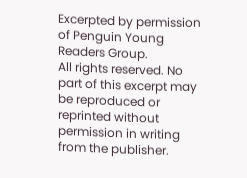Excerpted by permission of Penguin Young Readers Group.
All rights reserved. No part of this excerpt may be reproduced or reprinted without permission in writing from the publisher.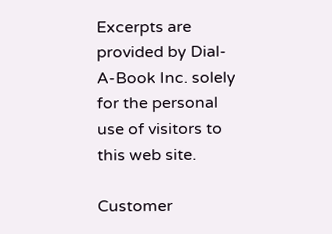Excerpts are provided by Dial-A-Book Inc. solely for the personal use of visitors to this web site.

Customer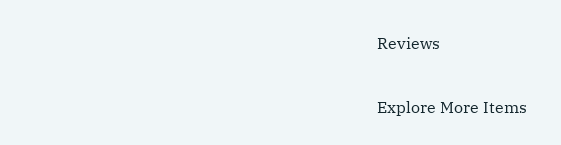Reviews

Explore More Items